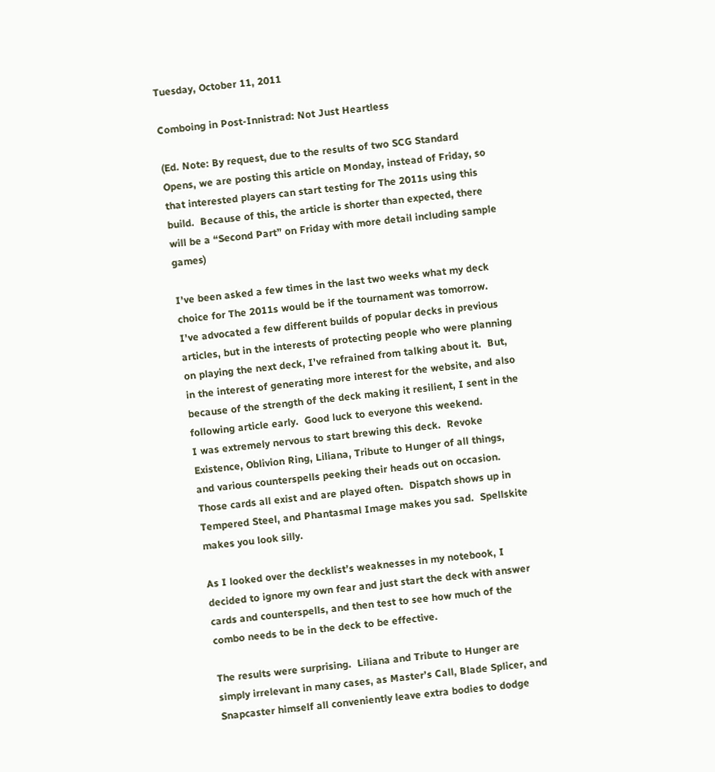Tuesday, October 11, 2011

Comboing in Post-Innistrad: Not Just Heartless

(Ed. Note: By request, due to the results of two SCG Standard Opens, we are posting this article on Monday, instead of Friday, so that interested players can start testing for The 2011s using this build.  Because of this, the article is shorter than expected, there will be a “Second Part” on Friday with more detail including sample games)

I’ve been asked a few times in the last two weeks what my deck choice for The 2011s would be if the tournament was tomorrow.  I’ve advocated a few different builds of popular decks in previous articles, but in the interests of protecting people who were planning on playing the next deck, I’ve refrained from talking about it.  But, in the interest of generating more interest for the website, and also because of the strength of the deck making it resilient, I sent in the following article early.  Good luck to everyone this weekend.
I was extremely nervous to start brewing this deck.  Revoke Existence, Oblivion Ring, Liliana, Tribute to Hunger of all things, and various counterspells peeking their heads out on occasion.  Those cards all exist and are played often.  Dispatch shows up in Tempered Steel, and Phantasmal Image makes you sad.  Spellskite makes you look silly.

As I looked over the decklist’s weaknesses in my notebook, I decided to ignore my own fear and just start the deck with answer cards and counterspells, and then test to see how much of the combo needs to be in the deck to be effective.

The results were surprising.  Liliana and Tribute to Hunger are simply irrelevant in many cases, as Master’s Call, Blade Splicer, and Snapcaster himself all conveniently leave extra bodies to dodge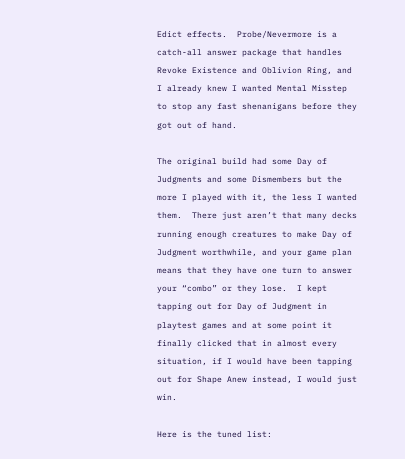Edict effects.  Probe/Nevermore is a catch-all answer package that handles Revoke Existence and Oblivion Ring, and I already knew I wanted Mental Misstep to stop any fast shenanigans before they got out of hand.

The original build had some Day of Judgments and some Dismembers but the more I played with it, the less I wanted them.  There just aren’t that many decks running enough creatures to make Day of Judgment worthwhile, and your game plan means that they have one turn to answer your “combo” or they lose.  I kept tapping out for Day of Judgment in playtest games and at some point it finally clicked that in almost every situation, if I would have been tapping out for Shape Anew instead, I would just win.

Here is the tuned list: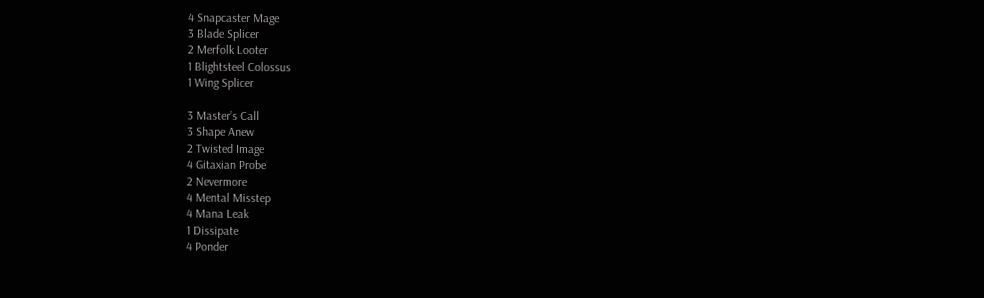4 Snapcaster Mage
3 Blade Splicer
2 Merfolk Looter
1 Blightsteel Colossus
1 Wing Splicer

3 Master’s Call
3 Shape Anew
2 Twisted Image
4 Gitaxian Probe
2 Nevermore
4 Mental Misstep
4 Mana Leak
1 Dissipate
4 Ponder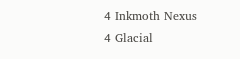4 Inkmoth Nexus
4 Glacial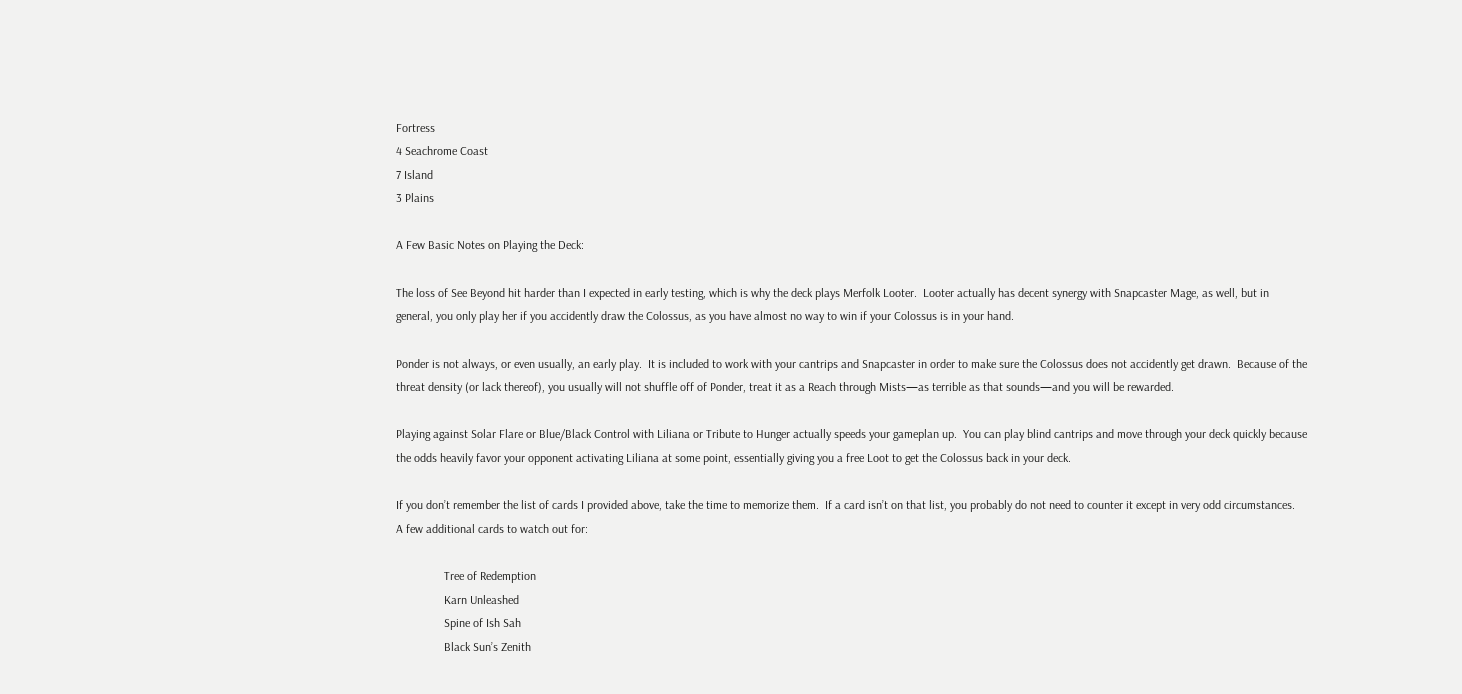Fortress
4 Seachrome Coast
7 Island
3 Plains

A Few Basic Notes on Playing the Deck:

The loss of See Beyond hit harder than I expected in early testing, which is why the deck plays Merfolk Looter.  Looter actually has decent synergy with Snapcaster Mage, as well, but in general, you only play her if you accidently draw the Colossus, as you have almost no way to win if your Colossus is in your hand.

Ponder is not always, or even usually, an early play.  It is included to work with your cantrips and Snapcaster in order to make sure the Colossus does not accidently get drawn.  Because of the threat density (or lack thereof), you usually will not shuffle off of Ponder, treat it as a Reach through Mists—as terrible as that sounds—and you will be rewarded.

Playing against Solar Flare or Blue/Black Control with Liliana or Tribute to Hunger actually speeds your gameplan up.  You can play blind cantrips and move through your deck quickly because the odds heavily favor your opponent activating Liliana at some point, essentially giving you a free Loot to get the Colossus back in your deck.

If you don’t remember the list of cards I provided above, take the time to memorize them.  If a card isn’t on that list, you probably do not need to counter it except in very odd circumstances.  A few additional cards to watch out for:

                Tree of Redemption
                Karn Unleashed
                Spine of Ish Sah
                Black Sun’s Zenith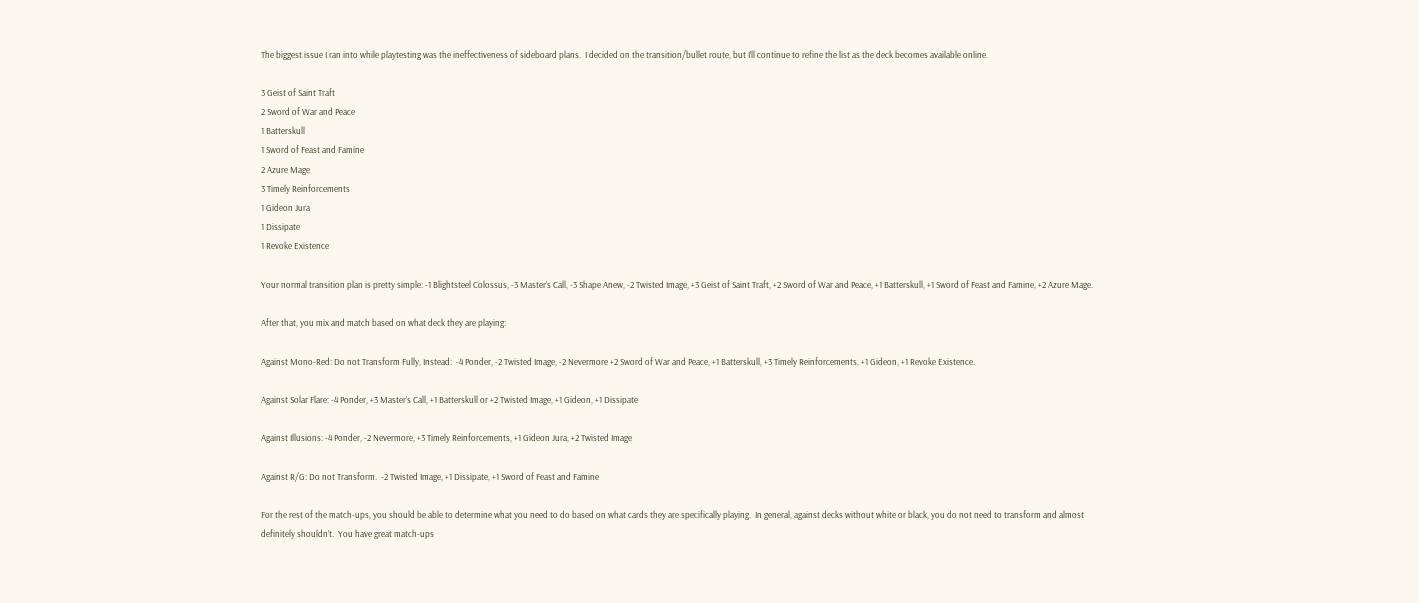The biggest issue I ran into while playtesting was the ineffectiveness of sideboard plans.  I decided on the transition/bullet route, but I’ll continue to refine the list as the deck becomes available online.

3 Geist of Saint Traft
2 Sword of War and Peace
1 Batterskull
1 Sword of Feast and Famine
2 Azure Mage
3 Timely Reinforcements
1 Gideon Jura
1 Dissipate
1 Revoke Existence

Your normal transition plan is pretty simple: -1 Blightsteel Colossus, -3 Master’s Call, -3 Shape Anew, -2 Twisted Image, +3 Geist of Saint Traft, +2 Sword of War and Peace, +1 Batterskull, +1 Sword of Feast and Famine, +2 Azure Mage.

After that, you mix and match based on what deck they are playing:

Against Mono-Red: Do not Transform Fully, Instead:  -4 Ponder, -2 Twisted Image, -2 Nevermore +2 Sword of War and Peace, +1 Batterskull, +3 Timely Reinforcements, +1 Gideon, +1 Revoke Existence.

Against Solar Flare: -4 Ponder, +3 Master’s Call, +1 Batterskull or +2 Twisted Image, +1 Gideon, +1 Dissipate

Against Illusions: -4 Ponder, -2 Nevermore, +3 Timely Reinforcements, +1 Gideon Jura, +2 Twisted Image

Against R/G: Do not Transform.  -2 Twisted Image, +1 Dissipate, +1 Sword of Feast and Famine

For the rest of the match-ups, you should be able to determine what you need to do based on what cards they are specifically playing.  In general, against decks without white or black, you do not need to transform and almost definitely shouldn’t.  You have great match-ups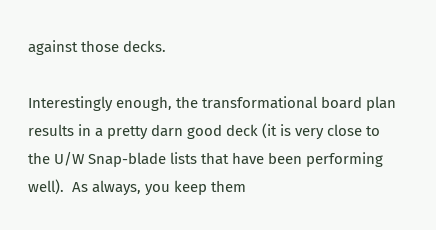against those decks.

Interestingly enough, the transformational board plan results in a pretty darn good deck (it is very close to the U/W Snap-blade lists that have been performing well).  As always, you keep them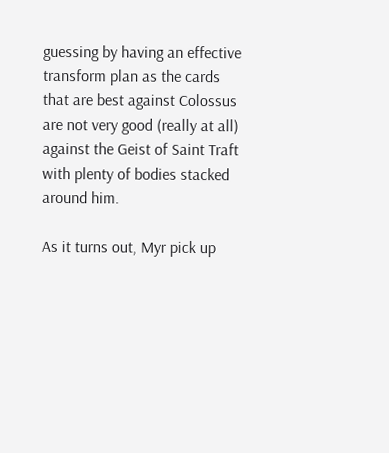guessing by having an effective transform plan as the cards that are best against Colossus are not very good (really at all) against the Geist of Saint Traft with plenty of bodies stacked around him.

As it turns out, Myr pick up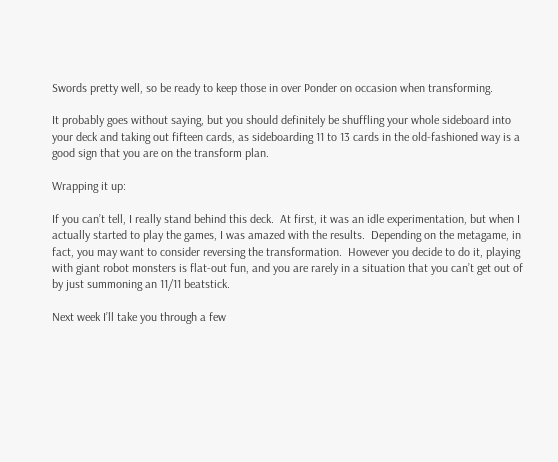Swords pretty well, so be ready to keep those in over Ponder on occasion when transforming.

It probably goes without saying, but you should definitely be shuffling your whole sideboard into your deck and taking out fifteen cards, as sideboarding 11 to 13 cards in the old-fashioned way is a good sign that you are on the transform plan.

Wrapping it up:

If you can’t tell, I really stand behind this deck.  At first, it was an idle experimentation, but when I actually started to play the games, I was amazed with the results.  Depending on the metagame, in fact, you may want to consider reversing the transformation.  However you decide to do it, playing with giant robot monsters is flat-out fun, and you are rarely in a situation that you can’t get out of by just summoning an 11/11 beatstick.

Next week I’ll take you through a few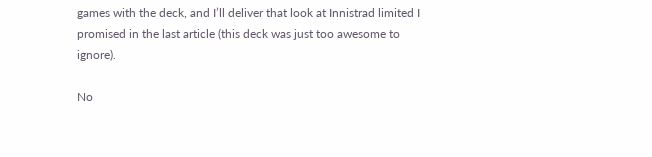games with the deck, and I’ll deliver that look at Innistrad limited I promised in the last article (this deck was just too awesome to ignore).

No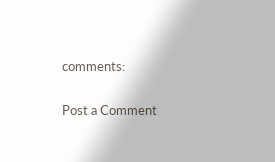comments:

Post a Comment